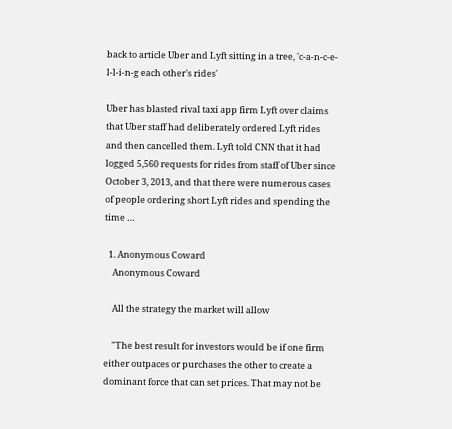back to article Uber and Lyft sitting in a tree, 'c-a-n-c-e-l-l-i-n-g each other's rides'

Uber has blasted rival taxi app firm Lyft over claims that Uber staff had deliberately ordered Lyft rides and then cancelled them. Lyft told CNN that it had logged 5,560 requests for rides from staff of Uber since October 3, 2013, and that there were numerous cases of people ordering short Lyft rides and spending the time …

  1. Anonymous Coward
    Anonymous Coward

    All the strategy the market will allow

    "The best result for investors would be if one firm either outpaces or purchases the other to create a dominant force that can set prices. That may not be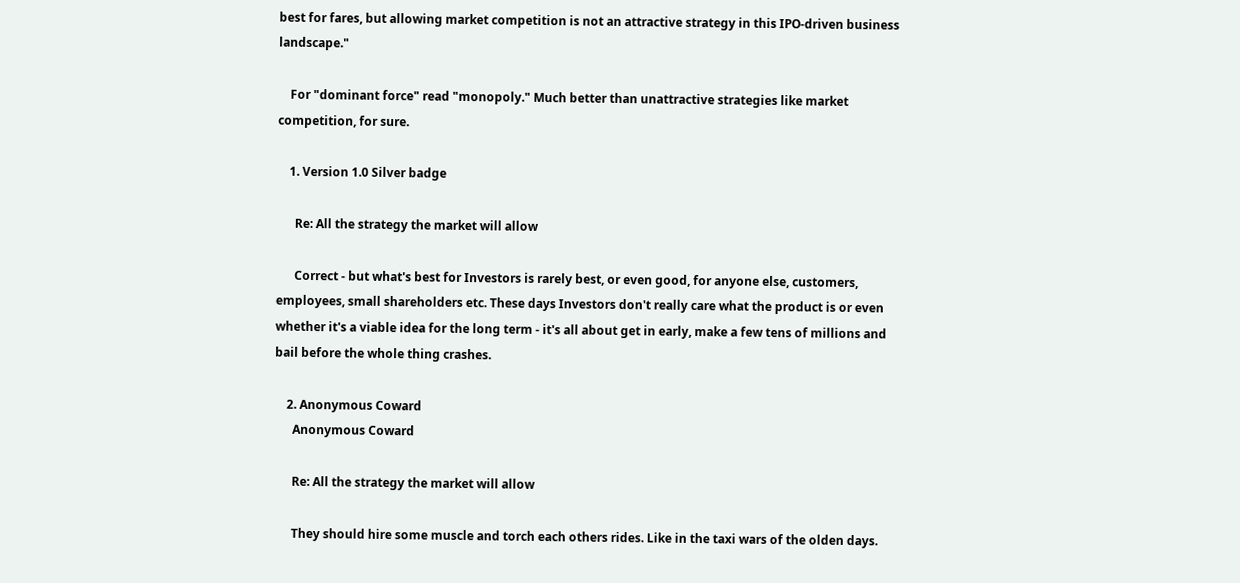best for fares, but allowing market competition is not an attractive strategy in this IPO-driven business landscape."

    For "dominant force" read "monopoly." Much better than unattractive strategies like market competition, for sure.

    1. Version 1.0 Silver badge

      Re: All the strategy the market will allow

      Correct - but what's best for Investors is rarely best, or even good, for anyone else, customers, employees, small shareholders etc. These days Investors don't really care what the product is or even whether it's a viable idea for the long term - it's all about get in early, make a few tens of millions and bail before the whole thing crashes.

    2. Anonymous Coward
      Anonymous Coward

      Re: All the strategy the market will allow

      They should hire some muscle and torch each others rides. Like in the taxi wars of the olden days.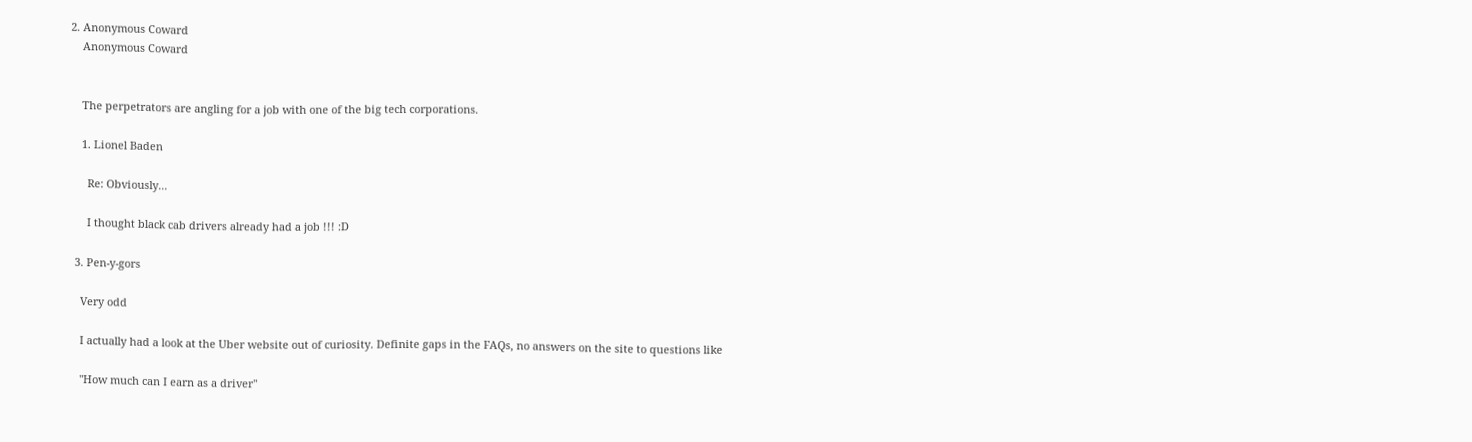2. Anonymous Coward
    Anonymous Coward


    The perpetrators are angling for a job with one of the big tech corporations.

    1. Lionel Baden

      Re: Obviously...

      I thought black cab drivers already had a job !!! :D

  3. Pen-y-gors

    Very odd

    I actually had a look at the Uber website out of curiosity. Definite gaps in the FAQs, no answers on the site to questions like

    "How much can I earn as a driver"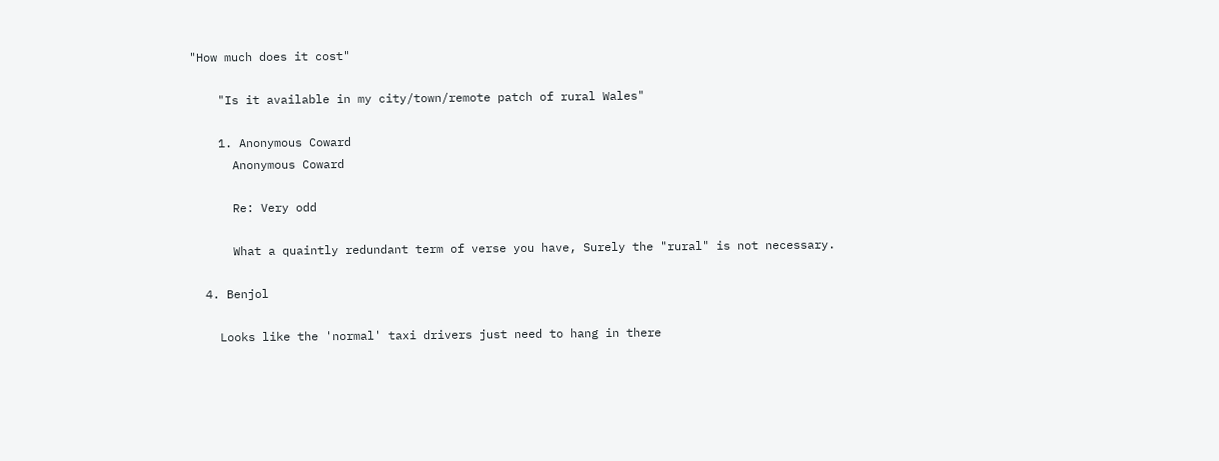"How much does it cost"

    "Is it available in my city/town/remote patch of rural Wales"

    1. Anonymous Coward
      Anonymous Coward

      Re: Very odd

      What a quaintly redundant term of verse you have, Surely the "rural" is not necessary.

  4. Benjol

    Looks like the 'normal' taxi drivers just need to hang in there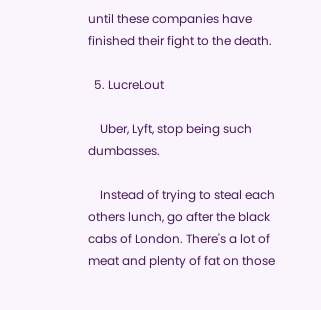until these companies have finished their fight to the death.

  5. LucreLout

    Uber, Lyft, stop being such dumbasses.

    Instead of trying to steal each others lunch, go after the black cabs of London. There's a lot of meat and plenty of fat on those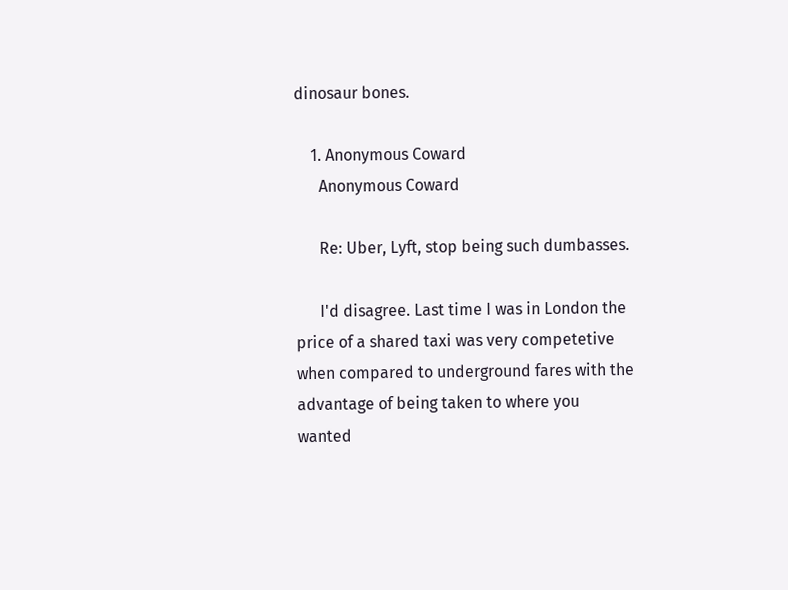dinosaur bones.

    1. Anonymous Coward
      Anonymous Coward

      Re: Uber, Lyft, stop being such dumbasses.

      I'd disagree. Last time I was in London the price of a shared taxi was very competetive when compared to underground fares with the advantage of being taken to where you wanted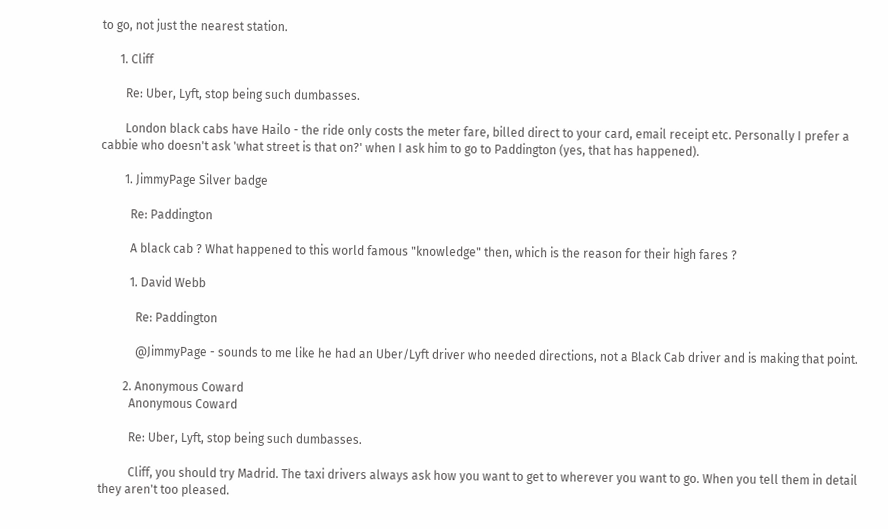to go, not just the nearest station.

      1. Cliff

        Re: Uber, Lyft, stop being such dumbasses.

        London black cabs have Hailo - the ride only costs the meter fare, billed direct to your card, email receipt etc. Personally I prefer a cabbie who doesn't ask 'what street is that on?' when I ask him to go to Paddington (yes, that has happened).

        1. JimmyPage Silver badge

          Re: Paddington

          A black cab ? What happened to this world famous "knowledge" then, which is the reason for their high fares ?

          1. David Webb

            Re: Paddington

            @JimmyPage - sounds to me like he had an Uber/Lyft driver who needed directions, not a Black Cab driver and is making that point.

        2. Anonymous Coward
          Anonymous Coward

          Re: Uber, Lyft, stop being such dumbasses.

          Cliff, you should try Madrid. The taxi drivers always ask how you want to get to wherever you want to go. When you tell them in detail they aren't too pleased.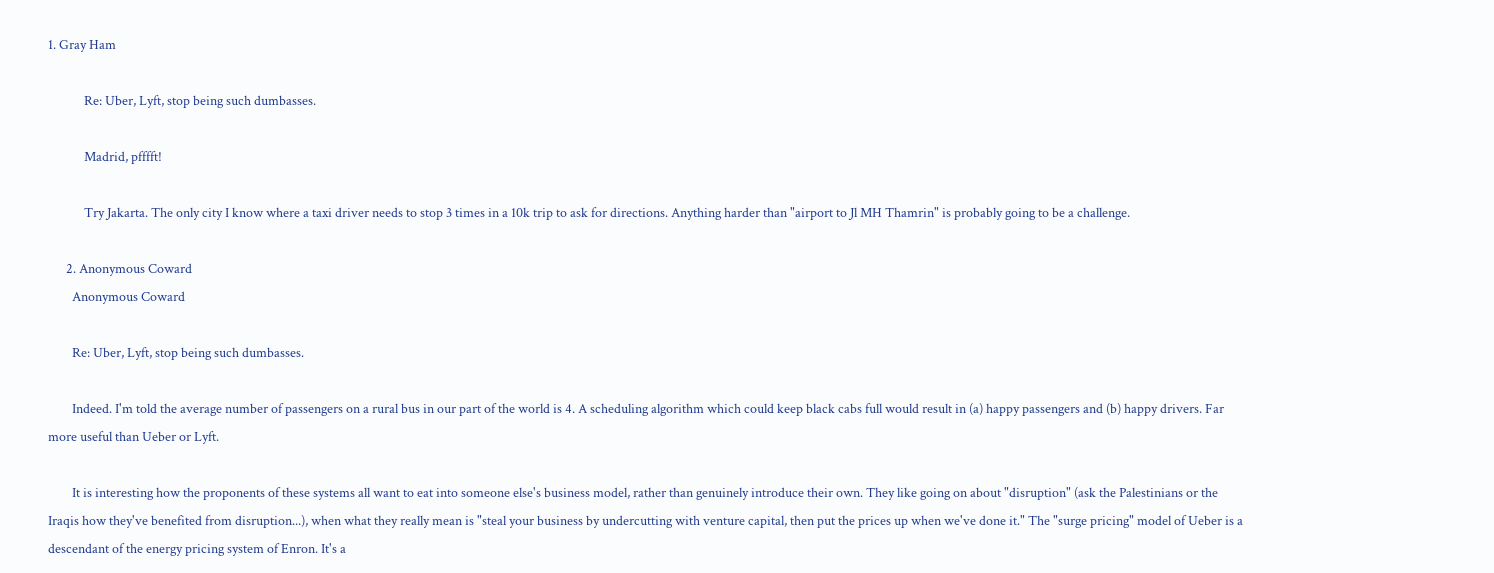1. Gray Ham

            Re: Uber, Lyft, stop being such dumbasses.

            Madrid, pfffft!

            Try Jakarta. The only city I know where a taxi driver needs to stop 3 times in a 10k trip to ask for directions. Anything harder than "airport to Jl MH Thamrin" is probably going to be a challenge.

      2. Anonymous Coward
        Anonymous Coward

        Re: Uber, Lyft, stop being such dumbasses.

        Indeed. I'm told the average number of passengers on a rural bus in our part of the world is 4. A scheduling algorithm which could keep black cabs full would result in (a) happy passengers and (b) happy drivers. Far more useful than Ueber or Lyft.

        It is interesting how the proponents of these systems all want to eat into someone else's business model, rather than genuinely introduce their own. They like going on about "disruption" (ask the Palestinians or the Iraqis how they've benefited from disruption...), when what they really mean is "steal your business by undercutting with venture capital, then put the prices up when we've done it." The "surge pricing" model of Ueber is a descendant of the energy pricing system of Enron. It's a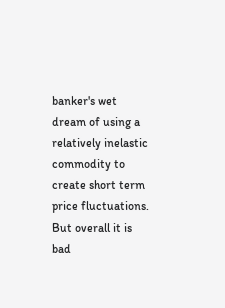banker's wet dream of using a relatively inelastic commodity to create short term price fluctuations. But overall it is bad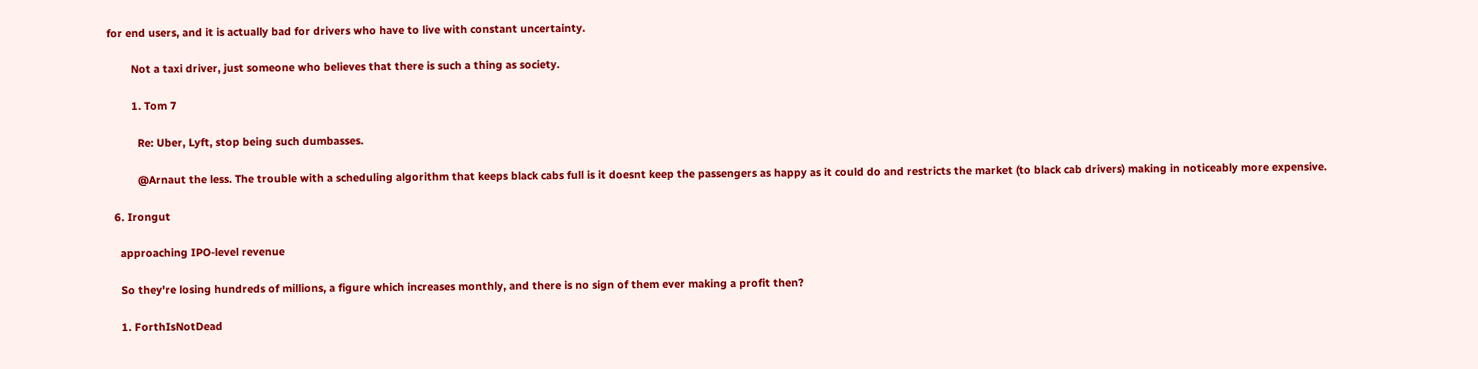for end users, and it is actually bad for drivers who have to live with constant uncertainty.

        Not a taxi driver, just someone who believes that there is such a thing as society.

        1. Tom 7

          Re: Uber, Lyft, stop being such dumbasses.

          @Arnaut the less. The trouble with a scheduling algorithm that keeps black cabs full is it doesnt keep the passengers as happy as it could do and restricts the market (to black cab drivers) making in noticeably more expensive.

  6. Irongut

    approaching IPO-level revenue

    So they're losing hundreds of millions, a figure which increases monthly, and there is no sign of them ever making a profit then?

    1. ForthIsNotDead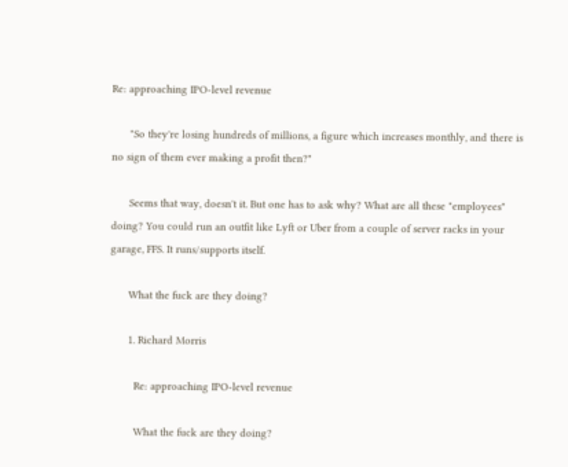Re: approaching IPO-level revenue

      "So they're losing hundreds of millions, a figure which increases monthly, and there is no sign of them ever making a profit then?"

      Seems that way, doesn't it. But one has to ask why? What are all these "employees" doing? You could run an outfit like Lyft or Uber from a couple of server racks in your garage, FFS. It runs/supports itself.

      What the fuck are they doing?

      1. Richard Morris

        Re: approaching IPO-level revenue

        What the fuck are they doing?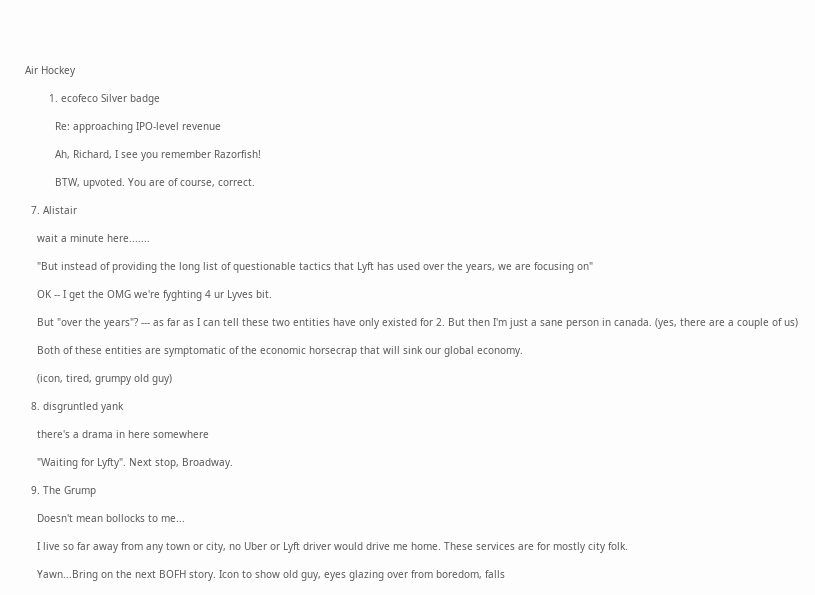Air Hockey

        1. ecofeco Silver badge

          Re: approaching IPO-level revenue

          Ah, Richard, I see you remember Razorfish!

          BTW, upvoted. You are of course, correct.

  7. Alistair

    wait a minute here.......

    "But instead of providing the long list of questionable tactics that Lyft has used over the years, we are focusing on"

    OK -- I get the OMG we're fyghting 4 ur Lyves bit.

    But "over the years"? --- as far as I can tell these two entities have only existed for 2. But then I'm just a sane person in canada. (yes, there are a couple of us)

    Both of these entities are symptomatic of the economic horsecrap that will sink our global economy.

    (icon, tired, grumpy old guy)

  8. disgruntled yank

    there's a drama in here somewhere

    "Waiting for Lyfty". Next stop, Broadway.

  9. The Grump

    Doesn't mean bollocks to me...

    I live so far away from any town or city, no Uber or Lyft driver would drive me home. These services are for mostly city folk.

    Yawn...Bring on the next BOFH story. Icon to show old guy, eyes glazing over from boredom, falls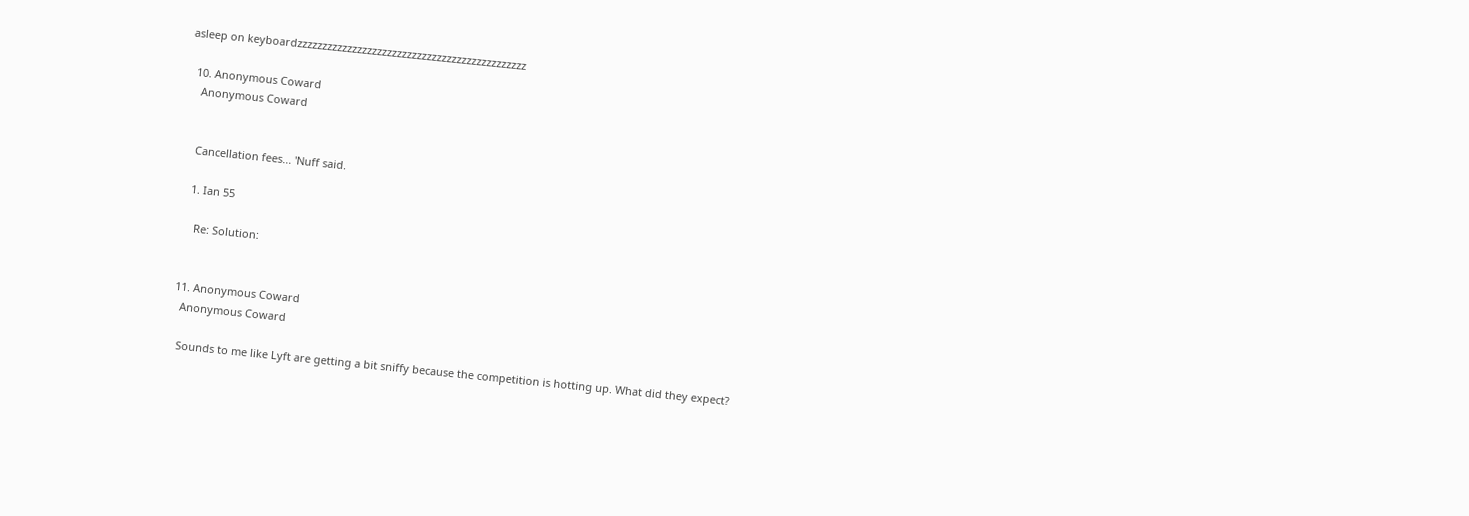asleep on keyboardzzzzzzzzzzzzzzzzzzzzzzzzzzzzzzzzzzzzzzzzzzzzzz

  10. Anonymous Coward
    Anonymous Coward


    Cancellation fees... 'Nuff said.

    1. Ian 55

      Re: Solution:


  11. Anonymous Coward
    Anonymous Coward

    Sounds to me like Lyft are getting a bit sniffy because the competition is hotting up. What did they expect?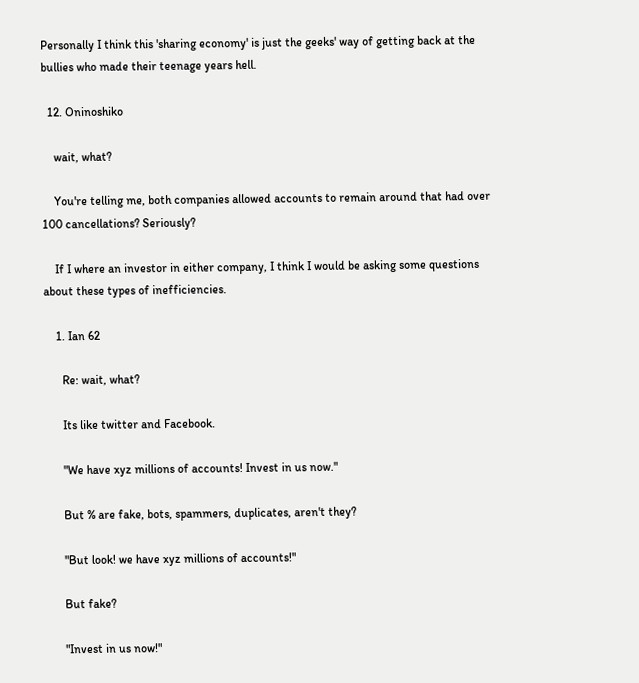Personally I think this 'sharing economy' is just the geeks' way of getting back at the bullies who made their teenage years hell.

  12. Oninoshiko

    wait, what?

    You're telling me, both companies allowed accounts to remain around that had over 100 cancellations? Seriously?

    If I where an investor in either company, I think I would be asking some questions about these types of inefficiencies.

    1. Ian 62

      Re: wait, what?

      Its like twitter and Facebook.

      "We have xyz millions of accounts! Invest in us now."

      But % are fake, bots, spammers, duplicates, aren't they?

      "But look! we have xyz millions of accounts!"

      But fake?

      "Invest in us now!"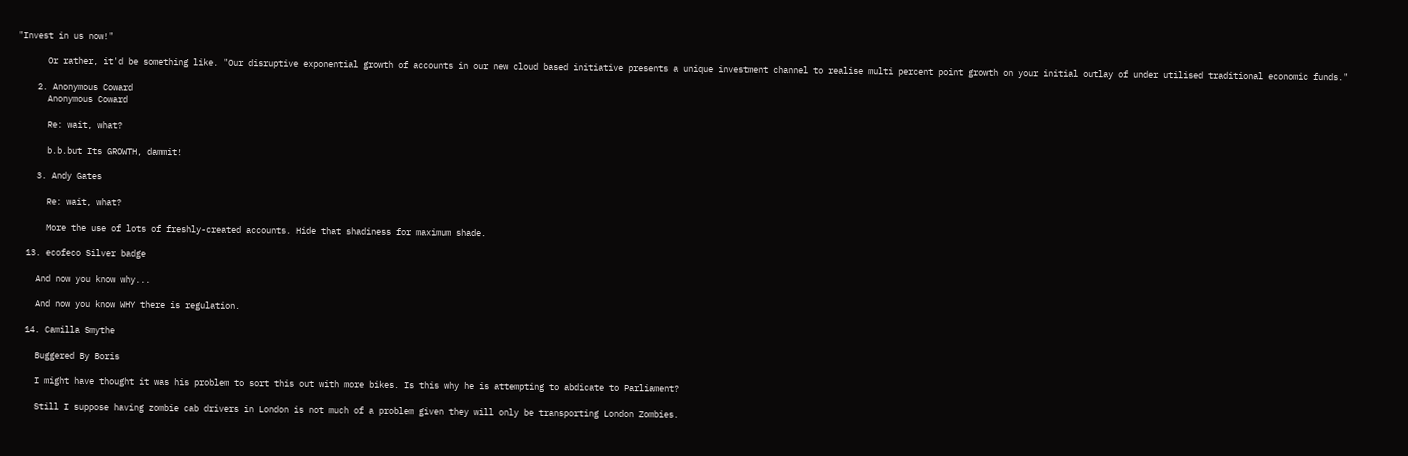"Invest in us now!"

      Or rather, it'd be something like. "Our disruptive exponential growth of accounts in our new cloud based initiative presents a unique investment channel to realise multi percent point growth on your initial outlay of under utilised traditional economic funds."

    2. Anonymous Coward
      Anonymous Coward

      Re: wait, what?

      b.b.but Its GROWTH, dammit!

    3. Andy Gates

      Re: wait, what?

      More the use of lots of freshly-created accounts. Hide that shadiness for maximum shade.

  13. ecofeco Silver badge

    And now you know why...

    And now you know WHY there is regulation.

  14. Camilla Smythe

    Buggered By Boris

    I might have thought it was his problem to sort this out with more bikes. Is this why he is attempting to abdicate to Parliament?

    Still I suppose having zombie cab drivers in London is not much of a problem given they will only be transporting London Zombies.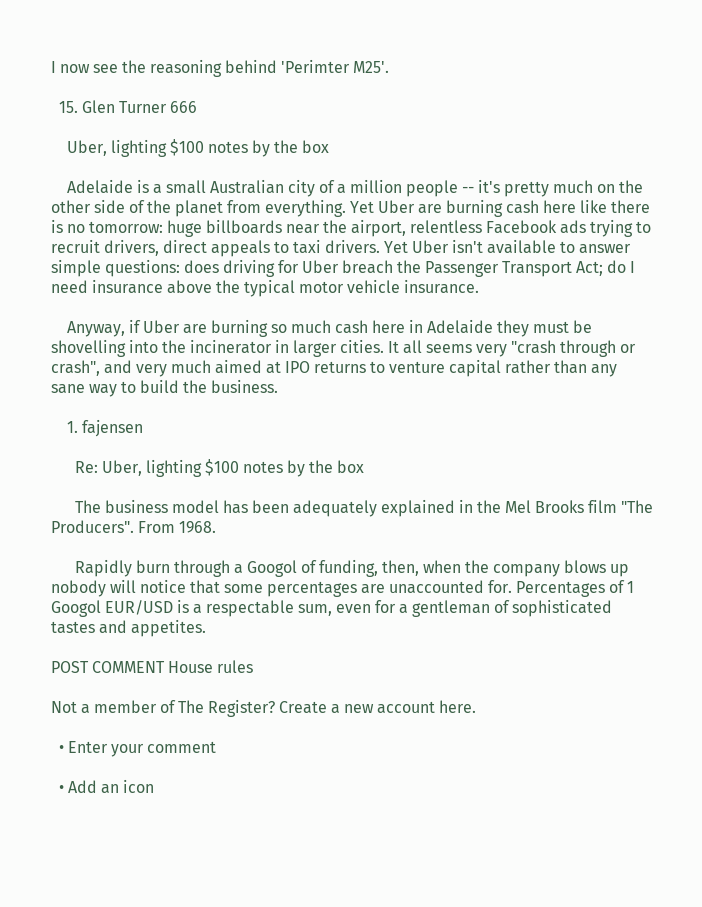I now see the reasoning behind 'Perimter M25'.

  15. Glen Turner 666

    Uber, lighting $100 notes by the box

    Adelaide is a small Australian city of a million people -- it's pretty much on the other side of the planet from everything. Yet Uber are burning cash here like there is no tomorrow: huge billboards near the airport, relentless Facebook ads trying to recruit drivers, direct appeals to taxi drivers. Yet Uber isn't available to answer simple questions: does driving for Uber breach the Passenger Transport Act; do I need insurance above the typical motor vehicle insurance.

    Anyway, if Uber are burning so much cash here in Adelaide they must be shovelling into the incinerator in larger cities. It all seems very "crash through or crash", and very much aimed at IPO returns to venture capital rather than any sane way to build the business.

    1. fajensen

      Re: Uber, lighting $100 notes by the box

      The business model has been adequately explained in the Mel Brooks film "The Producers". From 1968.

      Rapidly burn through a Googol of funding, then, when the company blows up nobody will notice that some percentages are unaccounted for. Percentages of 1 Googol EUR/USD is a respectable sum, even for a gentleman of sophisticated tastes and appetites.

POST COMMENT House rules

Not a member of The Register? Create a new account here.

  • Enter your comment

  • Add an icon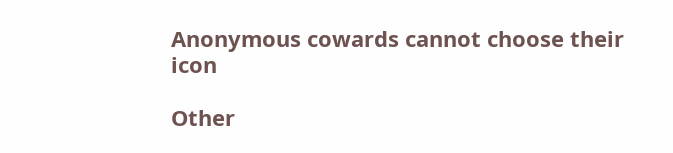Anonymous cowards cannot choose their icon

Other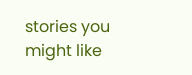stories you might like